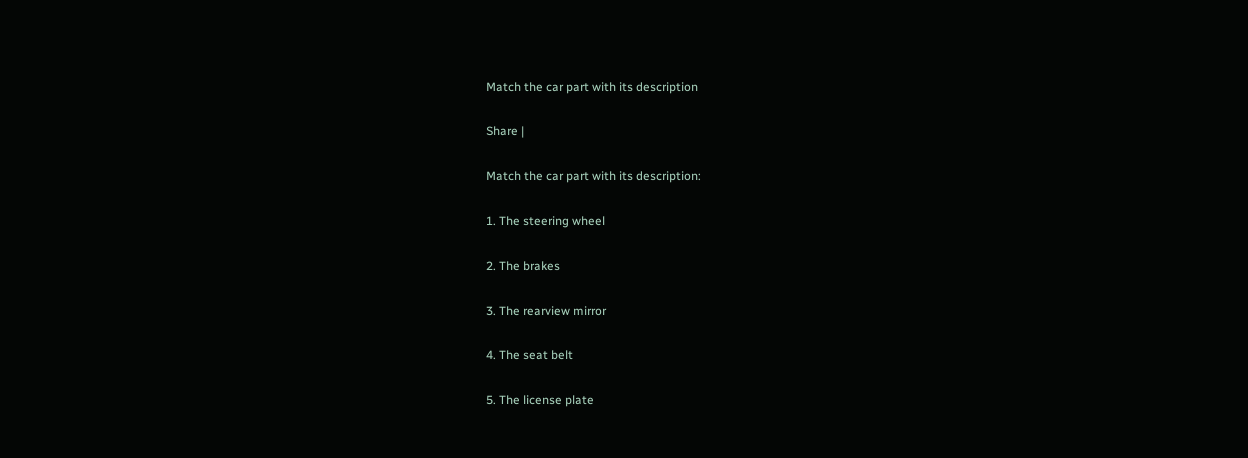Match the car part with its description

Share |

Match the car part with its description:

1. The steering wheel

2. The brakes

3. The rearview mirror

4. The seat belt

5. The license plate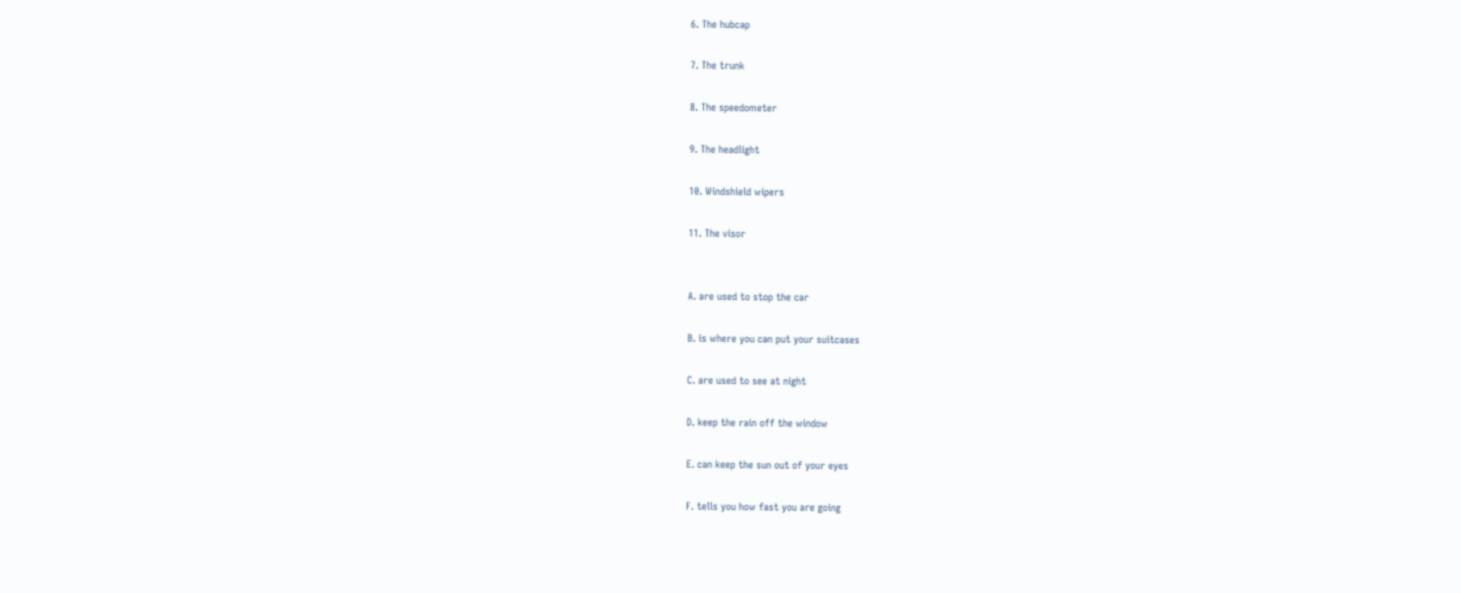6. The hubcap

7. The trunk

8. The speedometer

9. The headlight

10. Windshield wipers

11. The visor


A. are used to stop the car

B. is where you can put your suitcases

C. are used to see at night

D. keep the rain off the window

E. can keep the sun out of your eyes

F. tells you how fast you are going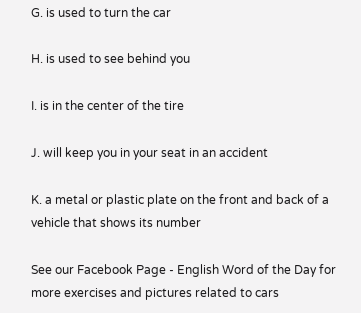G. is used to turn the car

H. is used to see behind you

I. is in the center of the tire

J. will keep you in your seat in an accident

K. a metal or plastic plate on the front and back of a vehicle that shows its number

See our Facebook Page - English Word of the Day for more exercises and pictures related to cars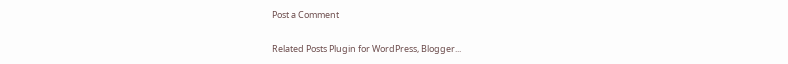Post a Comment

Related Posts Plugin for WordPress, Blogger...